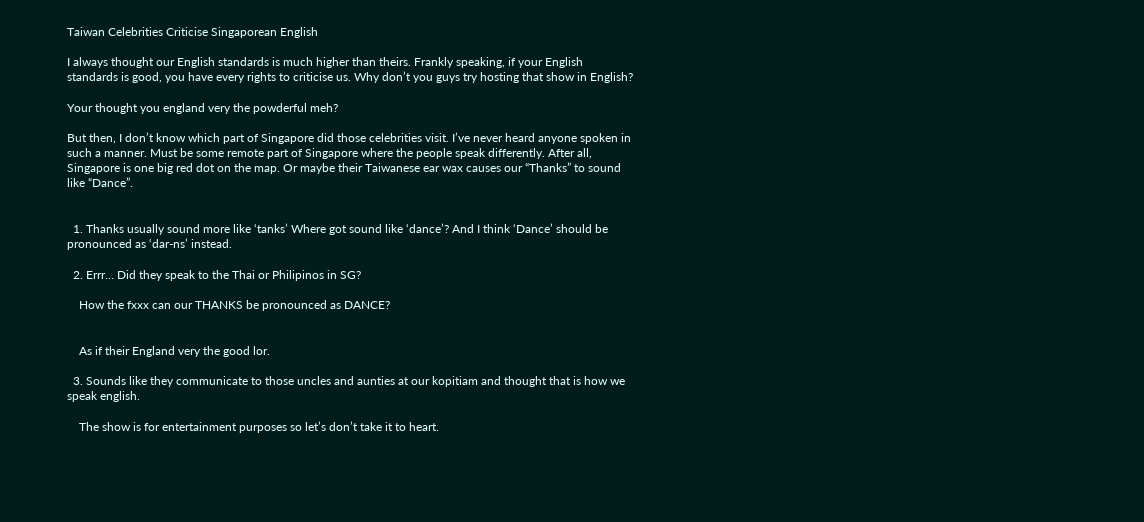Taiwan Celebrities Criticise Singaporean English

I always thought our English standards is much higher than theirs. Frankly speaking, if your English standards is good, you have every rights to criticise us. Why don’t you guys try hosting that show in English?

Your thought you england very the powderful meh?

But then, I don’t know which part of Singapore did those celebrities visit. I’ve never heard anyone spoken in such a manner. Must be some remote part of Singapore where the people speak differently. After all, Singapore is one big red dot on the map. Or maybe their Taiwanese ear wax causes our “Thanks” to sound like “Dance”.


  1. Thanks usually sound more like ‘tanks’ Where got sound like ‘dance’? And I think ‘Dance’ should be pronounced as ‘dar-ns’ instead.

  2. Errr… Did they speak to the Thai or Philipinos in SG?

    How the fxxx can our THANKS be pronounced as DANCE?


    As if their England very the good lor.

  3. Sounds like they communicate to those uncles and aunties at our kopitiam and thought that is how we speak english.

    The show is for entertainment purposes so let’s don’t take it to heart.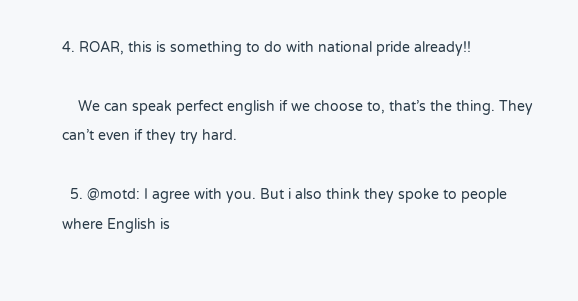4. ROAR, this is something to do with national pride already!!

    We can speak perfect english if we choose to, that’s the thing. They can’t even if they try hard.

  5. @motd: I agree with you. But i also think they spoke to people where English is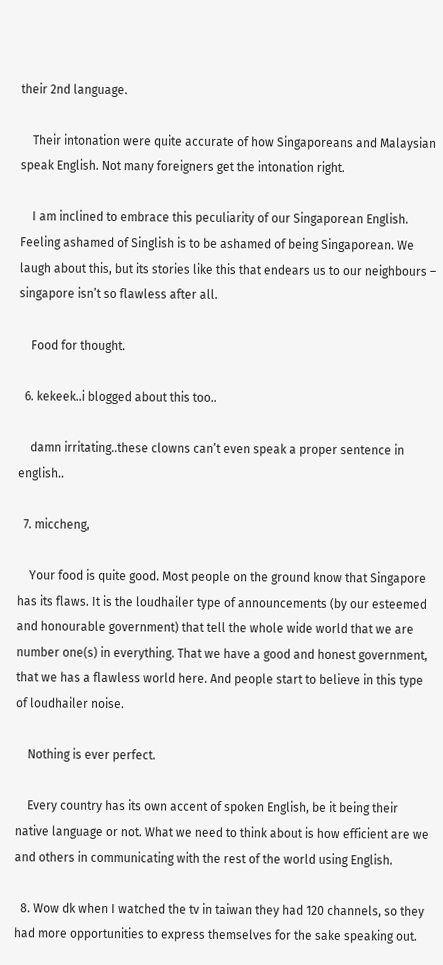their 2nd language.

    Their intonation were quite accurate of how Singaporeans and Malaysian speak English. Not many foreigners get the intonation right.

    I am inclined to embrace this peculiarity of our Singaporean English. Feeling ashamed of Singlish is to be ashamed of being Singaporean. We laugh about this, but its stories like this that endears us to our neighbours – singapore isn’t so flawless after all.

    Food for thought.

  6. kekeek..i blogged about this too..

    damn irritating..these clowns can’t even speak a proper sentence in english..

  7. miccheng,

    Your food is quite good. Most people on the ground know that Singapore has its flaws. It is the loudhailer type of announcements (by our esteemed and honourable government) that tell the whole wide world that we are number one(s) in everything. That we have a good and honest government, that we has a flawless world here. And people start to believe in this type of loudhailer noise.

    Nothing is ever perfect.

    Every country has its own accent of spoken English, be it being their native language or not. What we need to think about is how efficient are we and others in communicating with the rest of the world using English.

  8. Wow dk when I watched the tv in taiwan they had 120 channels, so they had more opportunities to express themselves for the sake speaking out.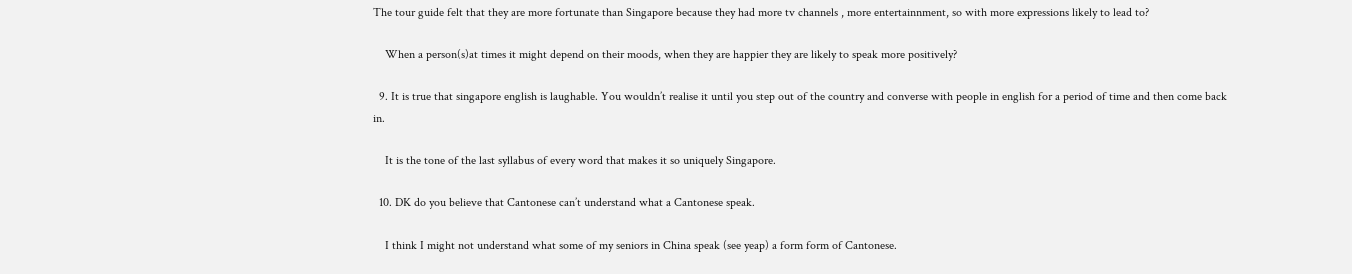The tour guide felt that they are more fortunate than Singapore because they had more tv channels , more entertainnment, so with more expressions likely to lead to?

    When a person(s)at times it might depend on their moods, when they are happier they are likely to speak more positively?

  9. It is true that singapore english is laughable. You wouldn’t realise it until you step out of the country and converse with people in english for a period of time and then come back in.

    It is the tone of the last syllabus of every word that makes it so uniquely Singapore.

  10. DK do you believe that Cantonese can’t understand what a Cantonese speak.

    I think I might not understand what some of my seniors in China speak (see yeap) a form form of Cantonese.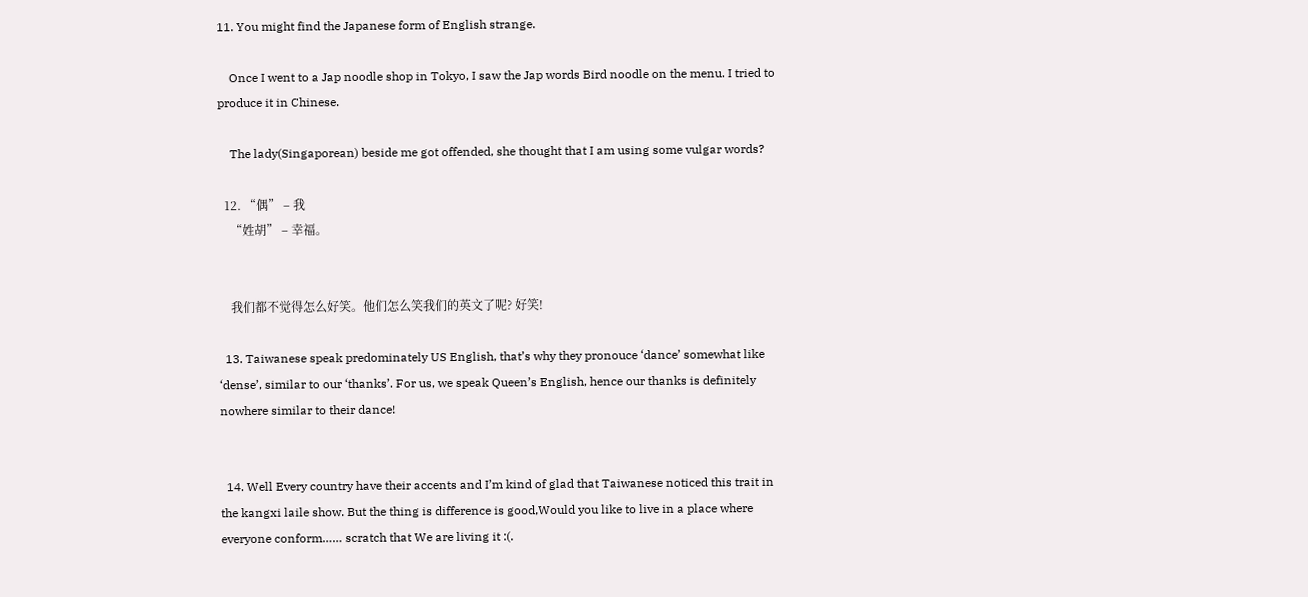11. You might find the Japanese form of English strange.

    Once I went to a Jap noodle shop in Tokyo, I saw the Jap words Bird noodle on the menu. I tried to produce it in Chinese.

    The lady(Singaporean) beside me got offended, she thought that I am using some vulgar words?

  12. “偶” – 我
    “姓胡” – 幸福。


    我们都不觉得怎么好笑。他们怎么笑我们的英文了呢? 好笑!

  13. Taiwanese speak predominately US English, that’s why they pronouce ‘dance’ somewhat like ‘dense’, similar to our ‘thanks’. For us, we speak Queen’s English, hence our thanks is definitely nowhere similar to their dance!


  14. Well Every country have their accents and I’m kind of glad that Taiwanese noticed this trait in the kangxi laile show. But the thing is difference is good,Would you like to live in a place where everyone conform…… scratch that We are living it :(.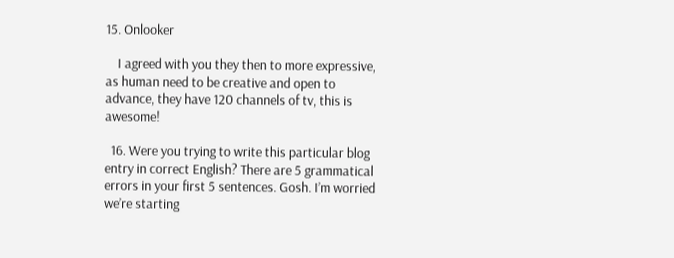15. Onlooker

    I agreed with you they then to more expressive, as human need to be creative and open to advance, they have 120 channels of tv, this is awesome!

  16. Were you trying to write this particular blog entry in correct English? There are 5 grammatical errors in your first 5 sentences. Gosh. I’m worried we’re starting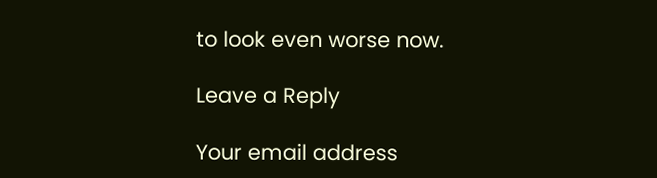to look even worse now.

Leave a Reply

Your email address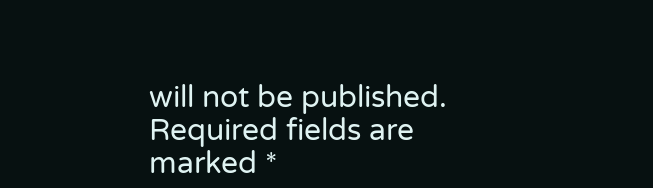will not be published. Required fields are marked *